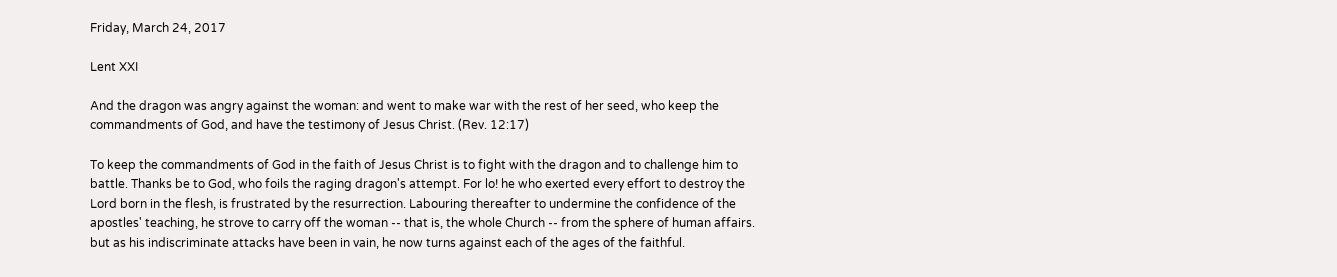Friday, March 24, 2017

Lent XXI

And the dragon was angry against the woman: and went to make war with the rest of her seed, who keep the commandments of God, and have the testimony of Jesus Christ. (Rev. 12:17)

To keep the commandments of God in the faith of Jesus Christ is to fight with the dragon and to challenge him to battle. Thanks be to God, who foils the raging dragon's attempt. For lo! he who exerted every effort to destroy the Lord born in the flesh, is frustrated by the resurrection. Labouring thereafter to undermine the confidence of the apostles' teaching, he strove to carry off the woman -- that is, the whole Church -- from the sphere of human affairs. but as his indiscriminate attacks have been in vain, he now turns against each of the ages of the faithful.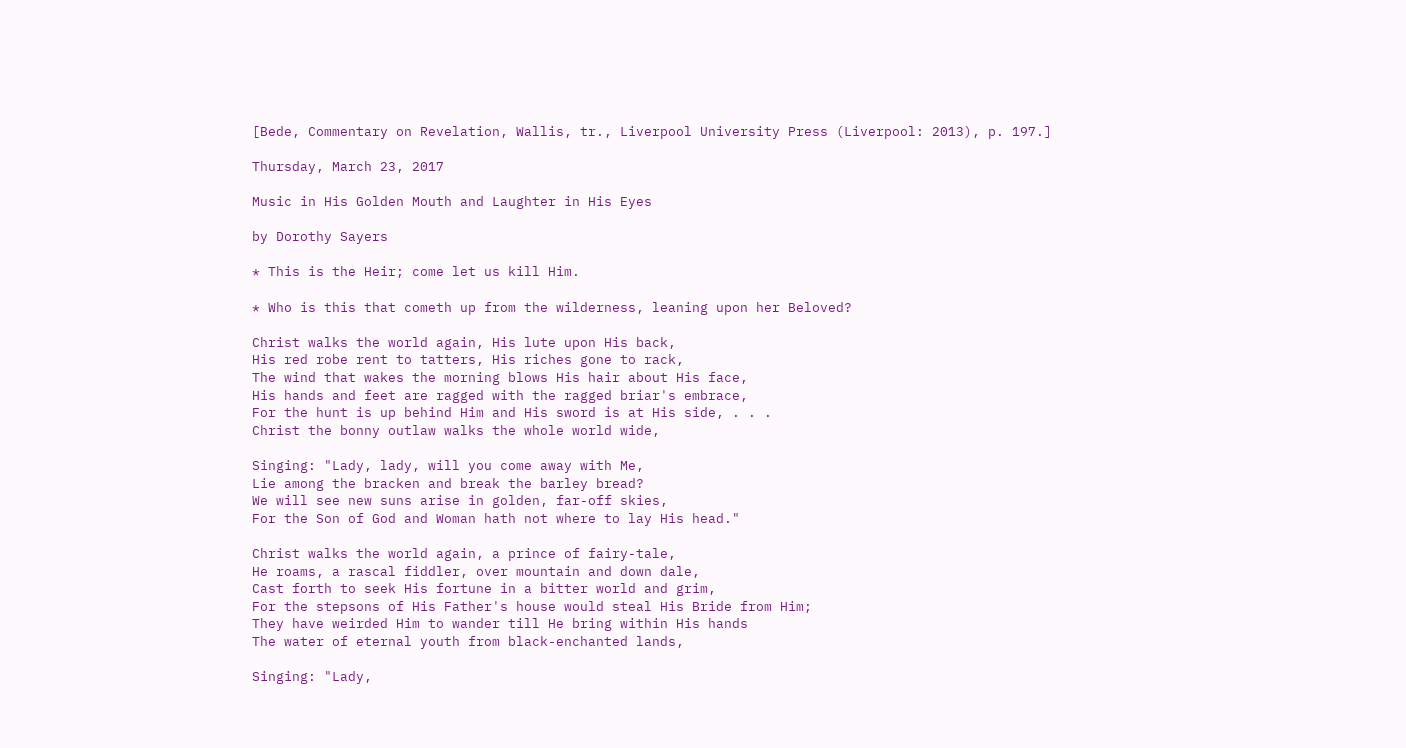[Bede, Commentary on Revelation, Wallis, tr., Liverpool University Press (Liverpool: 2013), p. 197.]

Thursday, March 23, 2017

Music in His Golden Mouth and Laughter in His Eyes

by Dorothy Sayers

* This is the Heir; come let us kill Him.

* Who is this that cometh up from the wilderness, leaning upon her Beloved?

Christ walks the world again, His lute upon His back,
His red robe rent to tatters, His riches gone to rack,
The wind that wakes the morning blows His hair about His face,
His hands and feet are ragged with the ragged briar's embrace,
For the hunt is up behind Him and His sword is at His side, . . .
Christ the bonny outlaw walks the whole world wide,

Singing: "Lady, lady, will you come away with Me,
Lie among the bracken and break the barley bread?
We will see new suns arise in golden, far-off skies,
For the Son of God and Woman hath not where to lay His head."

Christ walks the world again, a prince of fairy-tale,
He roams, a rascal fiddler, over mountain and down dale,
Cast forth to seek His fortune in a bitter world and grim,
For the stepsons of His Father's house would steal His Bride from Him;
They have weirded Him to wander till He bring within His hands
The water of eternal youth from black-enchanted lands,

Singing: "Lady,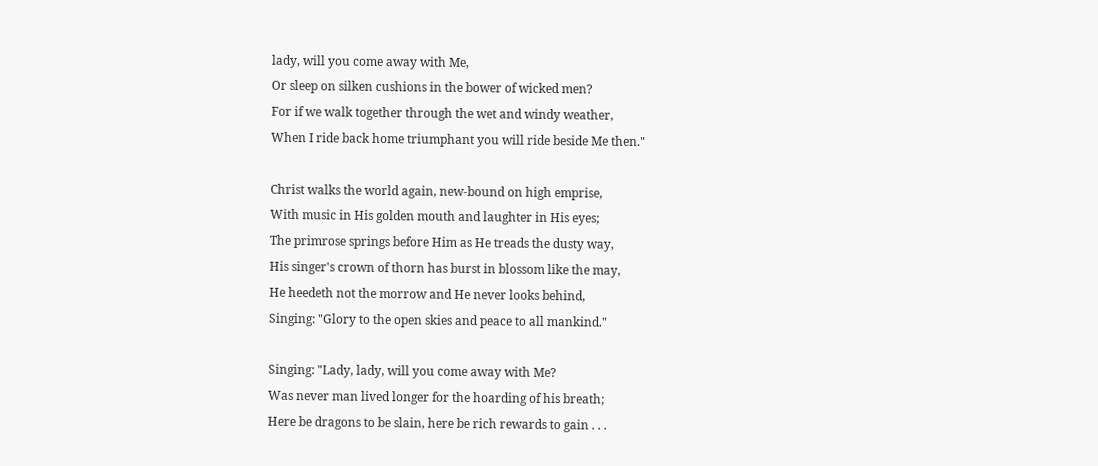lady, will you come away with Me,
Or sleep on silken cushions in the bower of wicked men?
For if we walk together through the wet and windy weather,
When I ride back home triumphant you will ride beside Me then."

Christ walks the world again, new-bound on high emprise,
With music in His golden mouth and laughter in His eyes;
The primrose springs before Him as He treads the dusty way,
His singer's crown of thorn has burst in blossom like the may,
He heedeth not the morrow and He never looks behind,
Singing: "Glory to the open skies and peace to all mankind."

Singing: "Lady, lady, will you come away with Me?
Was never man lived longer for the hoarding of his breath;
Here be dragons to be slain, here be rich rewards to gain . . .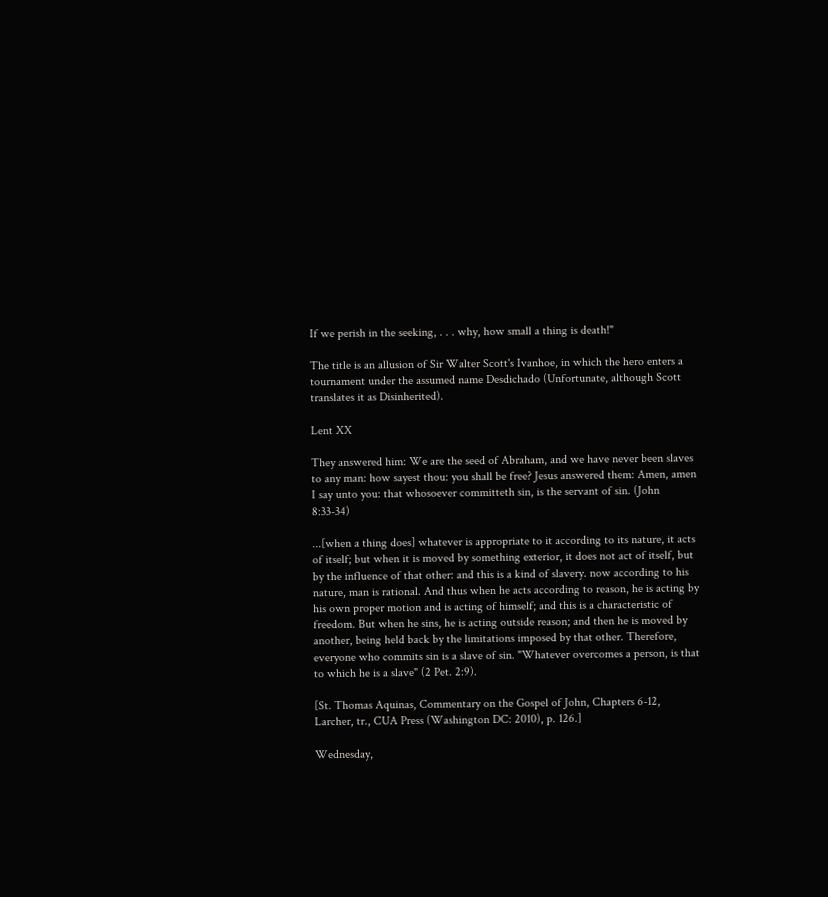If we perish in the seeking, . . . why, how small a thing is death!"

The title is an allusion of Sir Walter Scott's Ivanhoe, in which the hero enters a tournament under the assumed name Desdichado (Unfortunate, although Scott translates it as Disinherited).

Lent XX

They answered him: We are the seed of Abraham, and we have never been slaves to any man: how sayest thou: you shall be free? Jesus answered them: Amen, amen I say unto you: that whosoever committeth sin, is the servant of sin. (John 8:33-34)

...[when a thing does] whatever is appropriate to it according to its nature, it acts of itself; but when it is moved by something exterior, it does not act of itself, but by the influence of that other: and this is a kind of slavery. now according to his nature, man is rational. And thus when he acts according to reason, he is acting by his own proper motion and is acting of himself; and this is a characteristic of freedom. But when he sins, he is acting outside reason; and then he is moved by another, being held back by the limitations imposed by that other. Therefore, everyone who commits sin is a slave of sin. "Whatever overcomes a person, is that to which he is a slave" (2 Pet. 2:9).

[St. Thomas Aquinas, Commentary on the Gospel of John, Chapters 6-12, Larcher, tr., CUA Press (Washington DC: 2010), p. 126.]

Wednesday,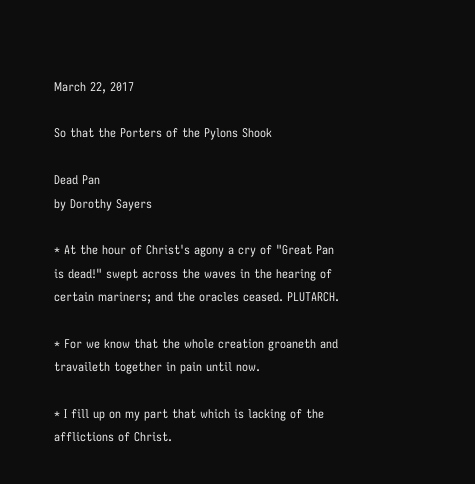March 22, 2017

So that the Porters of the Pylons Shook

Dead Pan
by Dorothy Sayers

* At the hour of Christ's agony a cry of "Great Pan is dead!" swept across the waves in the hearing of certain mariners; and the oracles ceased. PLUTARCH.

* For we know that the whole creation groaneth and travaileth together in pain until now.

* I fill up on my part that which is lacking of the afflictions of Christ.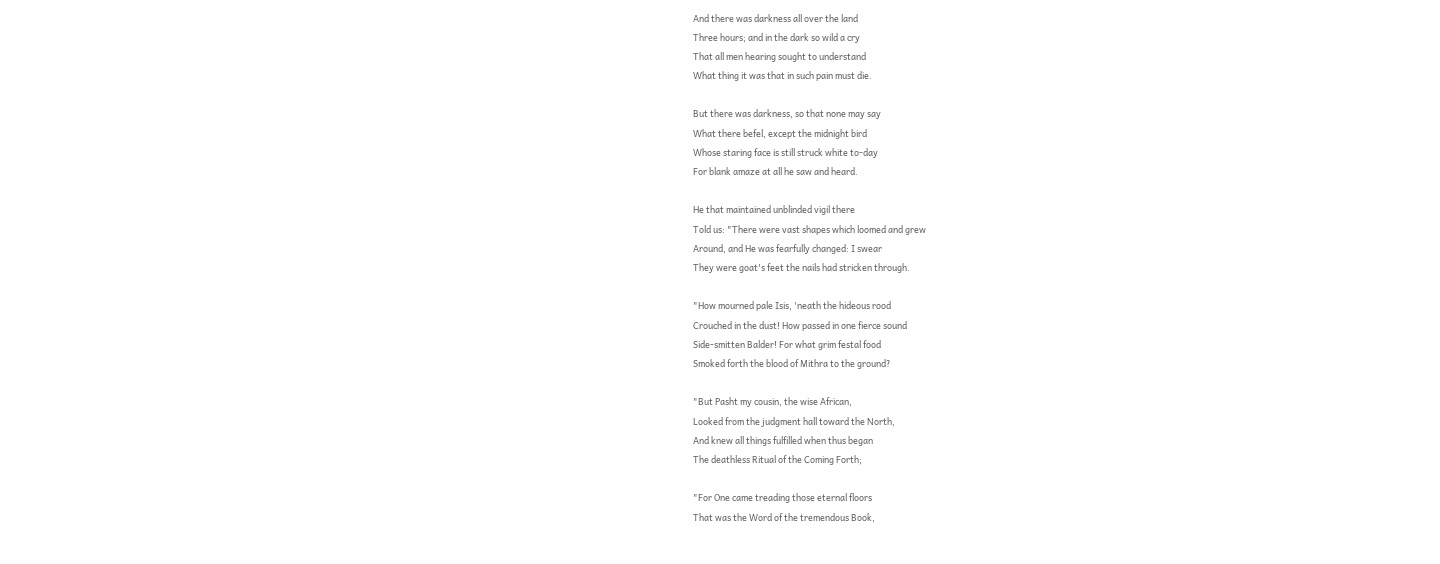And there was darkness all over the land
Three hours; and in the dark so wild a cry
That all men hearing sought to understand
What thing it was that in such pain must die.

But there was darkness, so that none may say
What there befel, except the midnight bird
Whose staring face is still struck white to-day
For blank amaze at all he saw and heard.

He that maintained unblinded vigil there
Told us: "There were vast shapes which loomed and grew
Around, and He was fearfully changed: I swear
They were goat's feet the nails had stricken through.

"How mourned pale Isis, 'neath the hideous rood
Crouched in the dust! How passed in one fierce sound
Side-smitten Balder! For what grim festal food
Smoked forth the blood of Mithra to the ground?

"But Pasht my cousin, the wise African,
Looked from the judgment hall toward the North,
And knew all things fulfilled when thus began
The deathless Ritual of the Coming Forth;

"For One came treading those eternal floors
That was the Word of the tremendous Book,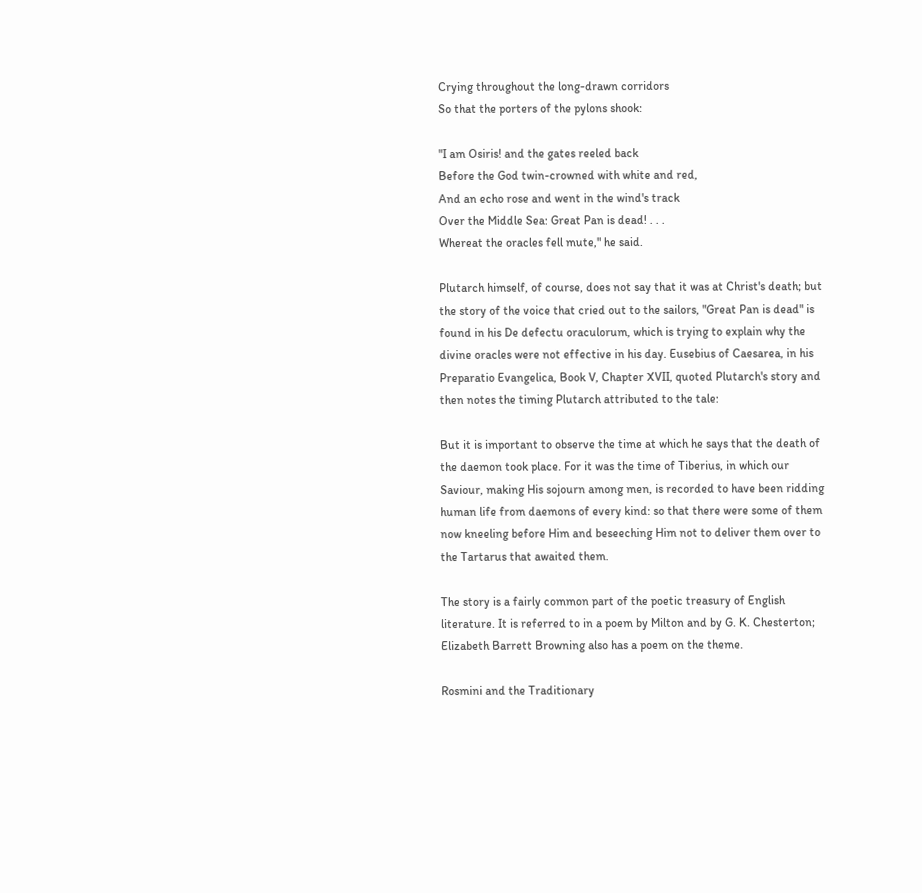Crying throughout the long-drawn corridors
So that the porters of the pylons shook:

"I am Osiris! and the gates reeled back
Before the God twin-crowned with white and red,
And an echo rose and went in the wind's track
Over the Middle Sea: Great Pan is dead! . . .
Whereat the oracles fell mute," he said.

Plutarch himself, of course, does not say that it was at Christ's death; but the story of the voice that cried out to the sailors, "Great Pan is dead" is found in his De defectu oraculorum, which is trying to explain why the divine oracles were not effective in his day. Eusebius of Caesarea, in his Preparatio Evangelica, Book V, Chapter XVII, quoted Plutarch's story and then notes the timing Plutarch attributed to the tale:

But it is important to observe the time at which he says that the death of the daemon took place. For it was the time of Tiberius, in which our Saviour, making His sojourn among men, is recorded to have been ridding human life from daemons of every kind: so that there were some of them now kneeling before Him and beseeching Him not to deliver them over to the Tartarus that awaited them.

The story is a fairly common part of the poetic treasury of English literature. It is referred to in a poem by Milton and by G. K. Chesterton; Elizabeth Barrett Browning also has a poem on the theme.

Rosmini and the Traditionary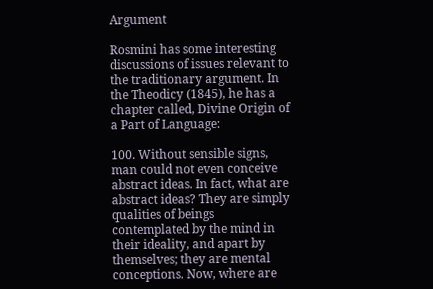Argument

Rosmini has some interesting discussions of issues relevant to the traditionary argument. In the Theodicy (1845), he has a chapter called, Divine Origin of a Part of Language:

100. Without sensible signs, man could not even conceive abstract ideas. In fact, what are abstract ideas? They are simply qualities of beings contemplated by the mind in their ideality, and apart by themselves; they are mental conceptions. Now, where are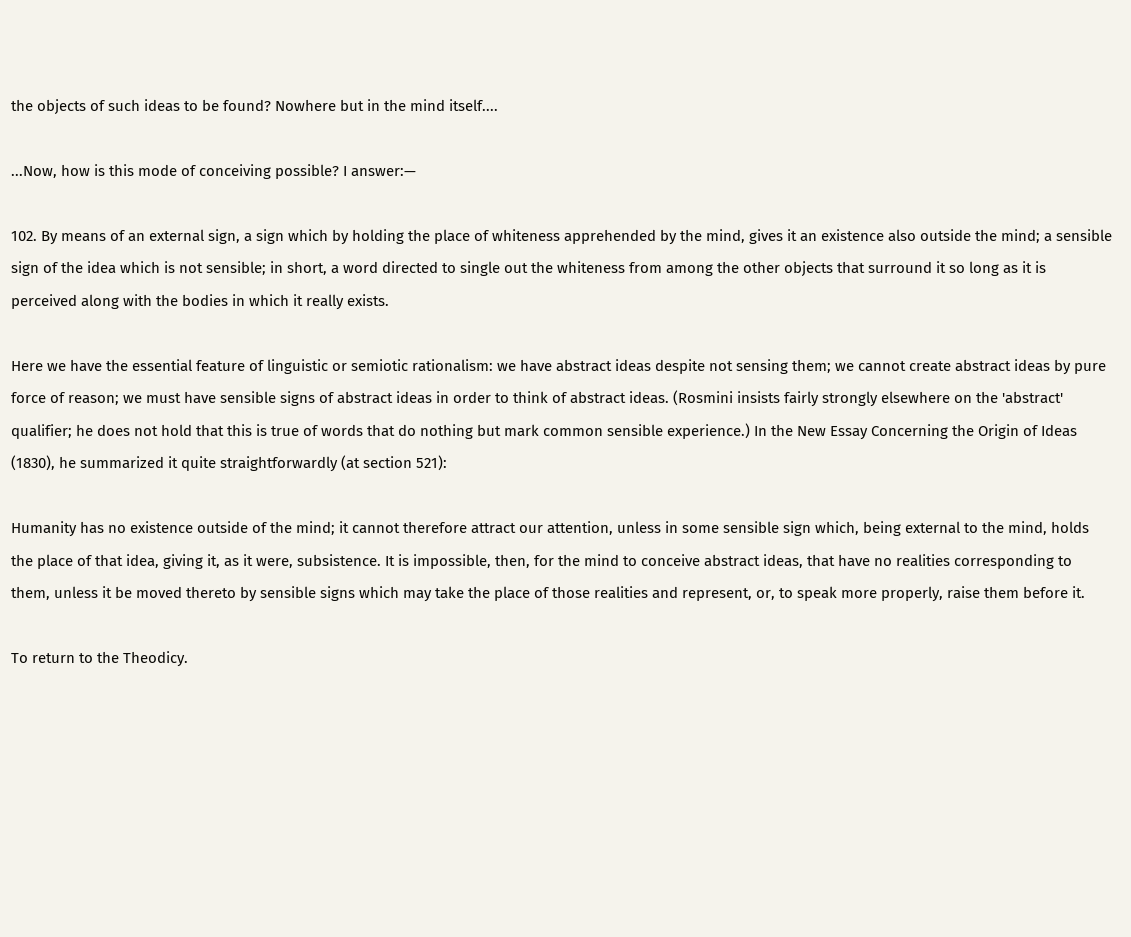the objects of such ideas to be found? Nowhere but in the mind itself....

...Now, how is this mode of conceiving possible? I answer:—

102. By means of an external sign, a sign which by holding the place of whiteness apprehended by the mind, gives it an existence also outside the mind; a sensible sign of the idea which is not sensible; in short, a word directed to single out the whiteness from among the other objects that surround it so long as it is perceived along with the bodies in which it really exists.

Here we have the essential feature of linguistic or semiotic rationalism: we have abstract ideas despite not sensing them; we cannot create abstract ideas by pure force of reason; we must have sensible signs of abstract ideas in order to think of abstract ideas. (Rosmini insists fairly strongly elsewhere on the 'abstract' qualifier; he does not hold that this is true of words that do nothing but mark common sensible experience.) In the New Essay Concerning the Origin of Ideas (1830), he summarized it quite straightforwardly (at section 521):

Humanity has no existence outside of the mind; it cannot therefore attract our attention, unless in some sensible sign which, being external to the mind, holds the place of that idea, giving it, as it were, subsistence. It is impossible, then, for the mind to conceive abstract ideas, that have no realities corresponding to them, unless it be moved thereto by sensible signs which may take the place of those realities and represent, or, to speak more properly, raise them before it.

To return to the Theodicy.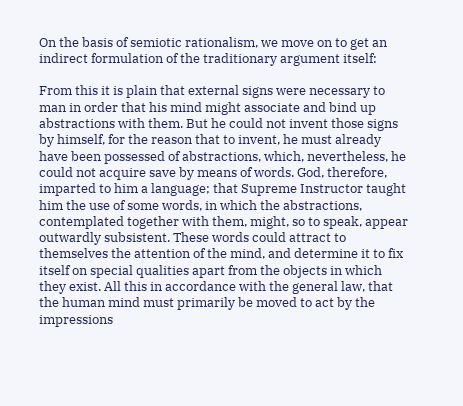On the basis of semiotic rationalism, we move on to get an indirect formulation of the traditionary argument itself:

From this it is plain that external signs were necessary to man in order that his mind might associate and bind up abstractions with them. But he could not invent those signs by himself, for the reason that to invent, he must already have been possessed of abstractions, which, nevertheless, he could not acquire save by means of words. God, therefore, imparted to him a language; that Supreme Instructor taught him the use of some words, in which the abstractions, contemplated together with them, might, so to speak, appear outwardly subsistent. These words could attract to themselves the attention of the mind, and determine it to fix itself on special qualities apart from the objects in which they exist. All this in accordance with the general law, that the human mind must primarily be moved to act by the impressions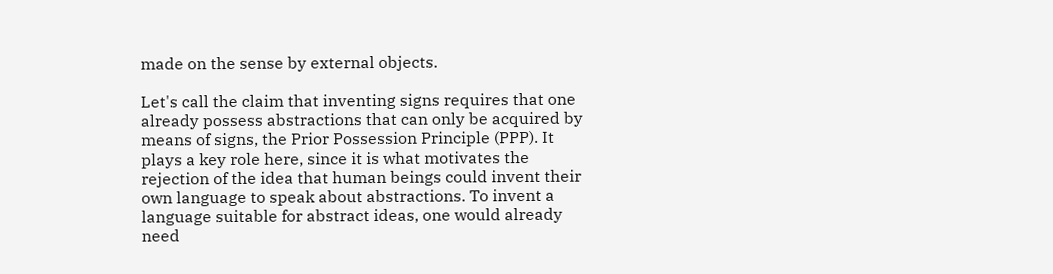made on the sense by external objects.

Let's call the claim that inventing signs requires that one already possess abstractions that can only be acquired by means of signs, the Prior Possession Principle (PPP). It plays a key role here, since it is what motivates the rejection of the idea that human beings could invent their own language to speak about abstractions. To invent a language suitable for abstract ideas, one would already need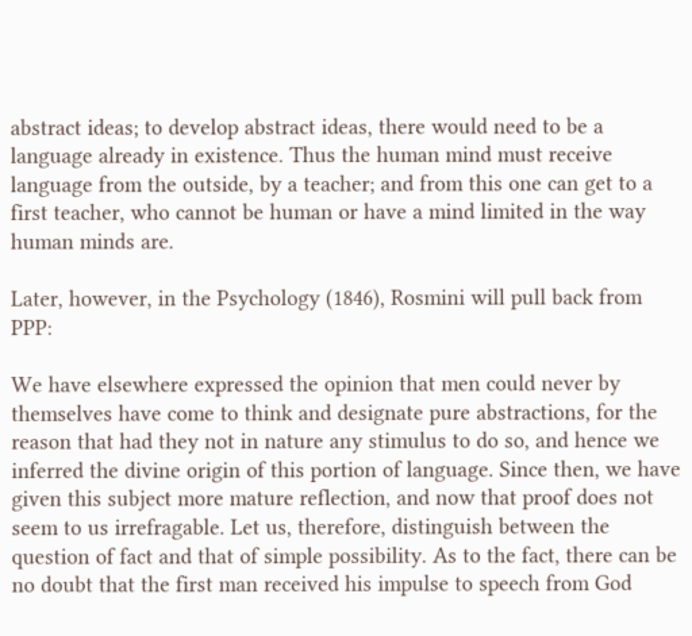abstract ideas; to develop abstract ideas, there would need to be a language already in existence. Thus the human mind must receive language from the outside, by a teacher; and from this one can get to a first teacher, who cannot be human or have a mind limited in the way human minds are.

Later, however, in the Psychology (1846), Rosmini will pull back from PPP:

We have elsewhere expressed the opinion that men could never by themselves have come to think and designate pure abstractions, for the reason that had they not in nature any stimulus to do so, and hence we inferred the divine origin of this portion of language. Since then, we have given this subject more mature reflection, and now that proof does not seem to us irrefragable. Let us, therefore, distinguish between the question of fact and that of simple possibility. As to the fact, there can be no doubt that the first man received his impulse to speech from God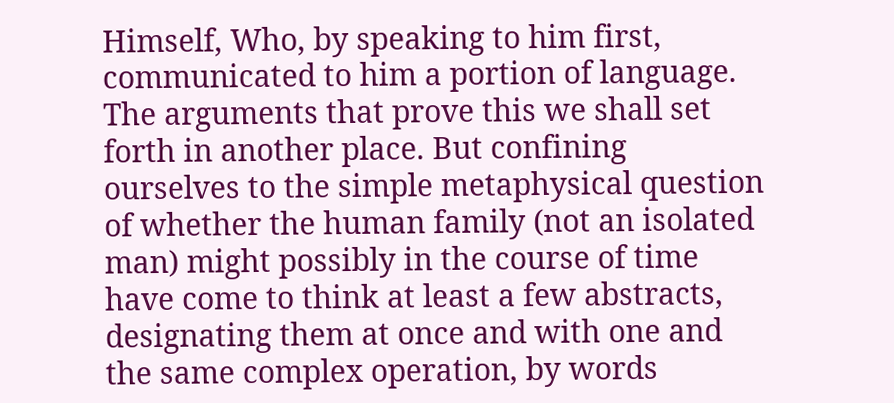Himself, Who, by speaking to him first, communicated to him a portion of language. The arguments that prove this we shall set forth in another place. But confining ourselves to the simple metaphysical question of whether the human family (not an isolated man) might possibly in the course of time have come to think at least a few abstracts, designating them at once and with one and the same complex operation, by words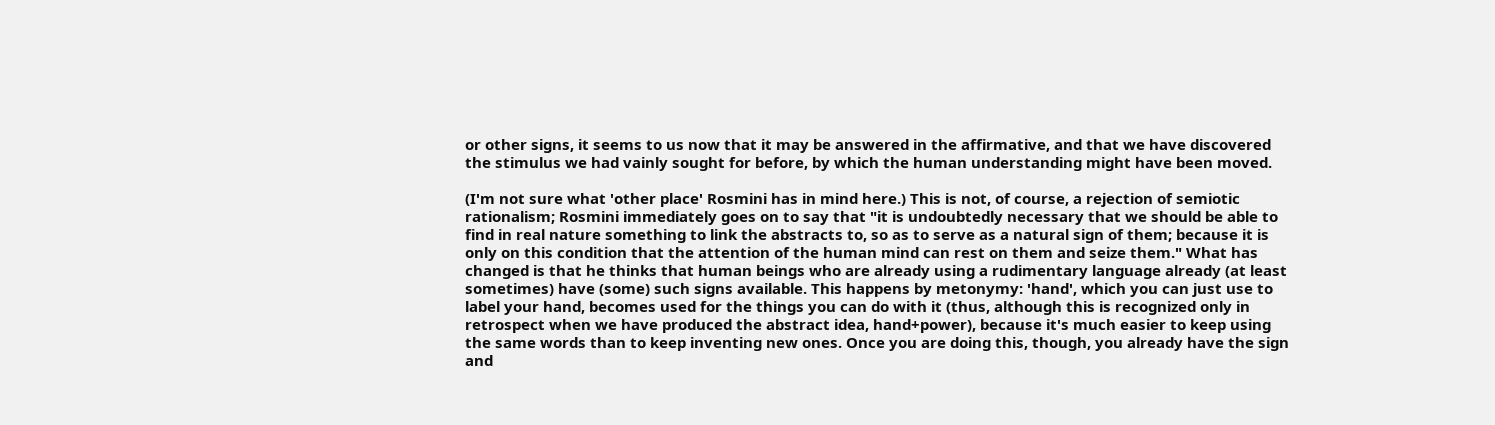or other signs, it seems to us now that it may be answered in the affirmative, and that we have discovered the stimulus we had vainly sought for before, by which the human understanding might have been moved.

(I'm not sure what 'other place' Rosmini has in mind here.) This is not, of course, a rejection of semiotic rationalism; Rosmini immediately goes on to say that "it is undoubtedly necessary that we should be able to find in real nature something to link the abstracts to, so as to serve as a natural sign of them; because it is only on this condition that the attention of the human mind can rest on them and seize them." What has changed is that he thinks that human beings who are already using a rudimentary language already (at least sometimes) have (some) such signs available. This happens by metonymy: 'hand', which you can just use to label your hand, becomes used for the things you can do with it (thus, although this is recognized only in retrospect when we have produced the abstract idea, hand+power), because it's much easier to keep using the same words than to keep inventing new ones. Once you are doing this, though, you already have the sign and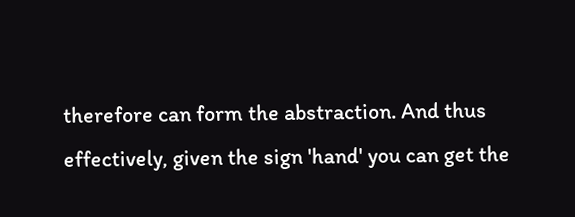therefore can form the abstraction. And thus effectively, given the sign 'hand' you can get the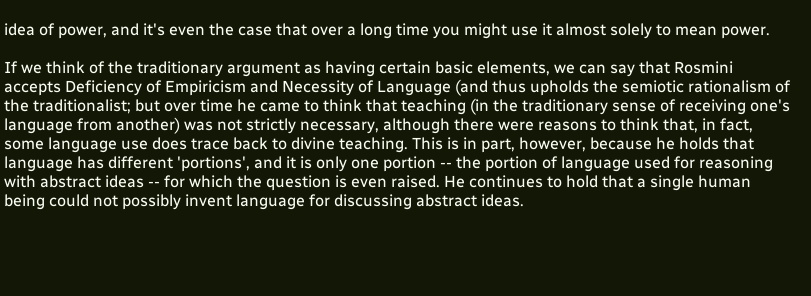idea of power, and it's even the case that over a long time you might use it almost solely to mean power.

If we think of the traditionary argument as having certain basic elements, we can say that Rosmini accepts Deficiency of Empiricism and Necessity of Language (and thus upholds the semiotic rationalism of the traditionalist; but over time he came to think that teaching (in the traditionary sense of receiving one's language from another) was not strictly necessary, although there were reasons to think that, in fact, some language use does trace back to divine teaching. This is in part, however, because he holds that language has different 'portions', and it is only one portion -- the portion of language used for reasoning with abstract ideas -- for which the question is even raised. He continues to hold that a single human being could not possibly invent language for discussing abstract ideas.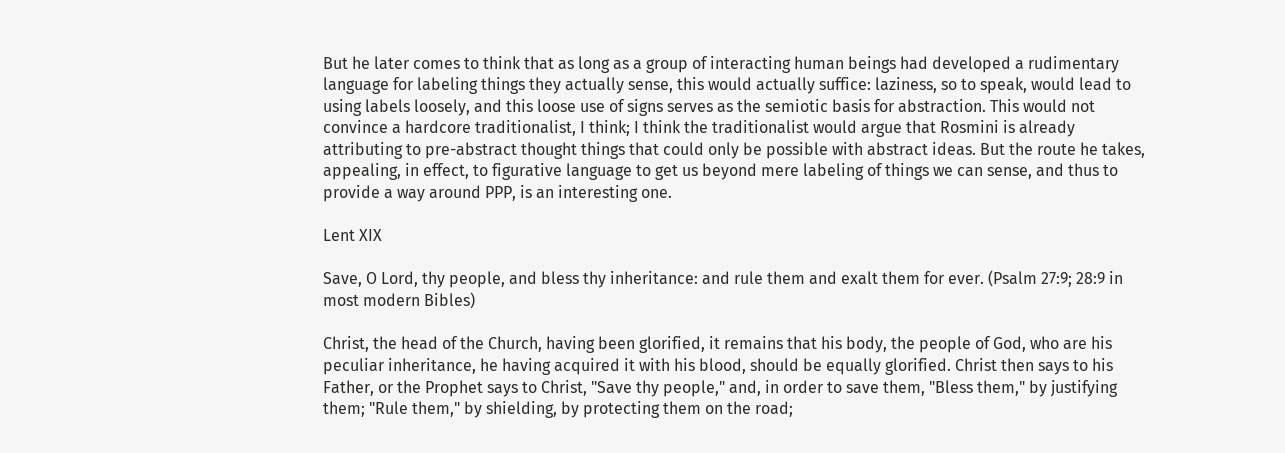But he later comes to think that as long as a group of interacting human beings had developed a rudimentary language for labeling things they actually sense, this would actually suffice: laziness, so to speak, would lead to using labels loosely, and this loose use of signs serves as the semiotic basis for abstraction. This would not convince a hardcore traditionalist, I think; I think the traditionalist would argue that Rosmini is already attributing to pre-abstract thought things that could only be possible with abstract ideas. But the route he takes, appealing, in effect, to figurative language to get us beyond mere labeling of things we can sense, and thus to provide a way around PPP, is an interesting one.

Lent XIX

Save, O Lord, thy people, and bless thy inheritance: and rule them and exalt them for ever. (Psalm 27:9; 28:9 in most modern Bibles)

Christ, the head of the Church, having been glorified, it remains that his body, the people of God, who are his peculiar inheritance, he having acquired it with his blood, should be equally glorified. Christ then says to his Father, or the Prophet says to Christ, "Save thy people," and, in order to save them, "Bless them," by justifying them; "Rule them," by shielding, by protecting them on the road;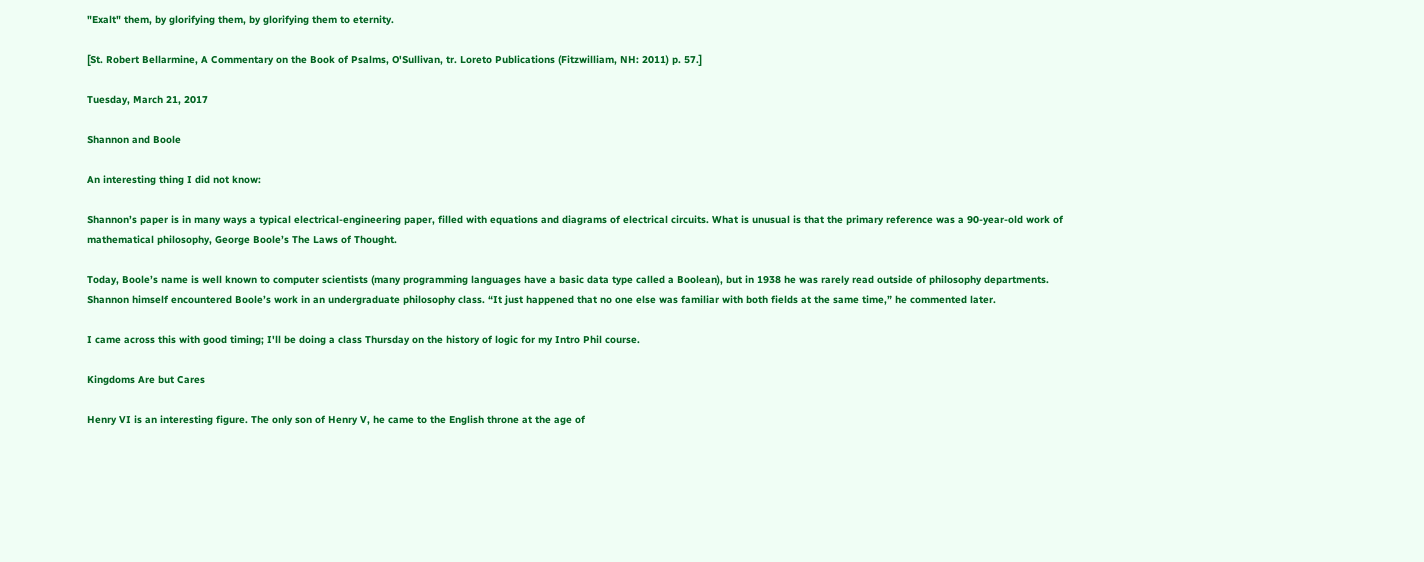"Exalt" them, by glorifying them, by glorifying them to eternity.

[St. Robert Bellarmine, A Commentary on the Book of Psalms, O'Sullivan, tr. Loreto Publications (Fitzwilliam, NH: 2011) p. 57.]

Tuesday, March 21, 2017

Shannon and Boole

An interesting thing I did not know:

Shannon’s paper is in many ways a typical electrical-engineering paper, filled with equations and diagrams of electrical circuits. What is unusual is that the primary reference was a 90-year-old work of mathematical philosophy, George Boole’s The Laws of Thought.

Today, Boole’s name is well known to computer scientists (many programming languages have a basic data type called a Boolean), but in 1938 he was rarely read outside of philosophy departments. Shannon himself encountered Boole’s work in an undergraduate philosophy class. “It just happened that no one else was familiar with both fields at the same time,” he commented later.

I came across this with good timing; I'll be doing a class Thursday on the history of logic for my Intro Phil course.

Kingdoms Are but Cares

Henry VI is an interesting figure. The only son of Henry V, he came to the English throne at the age of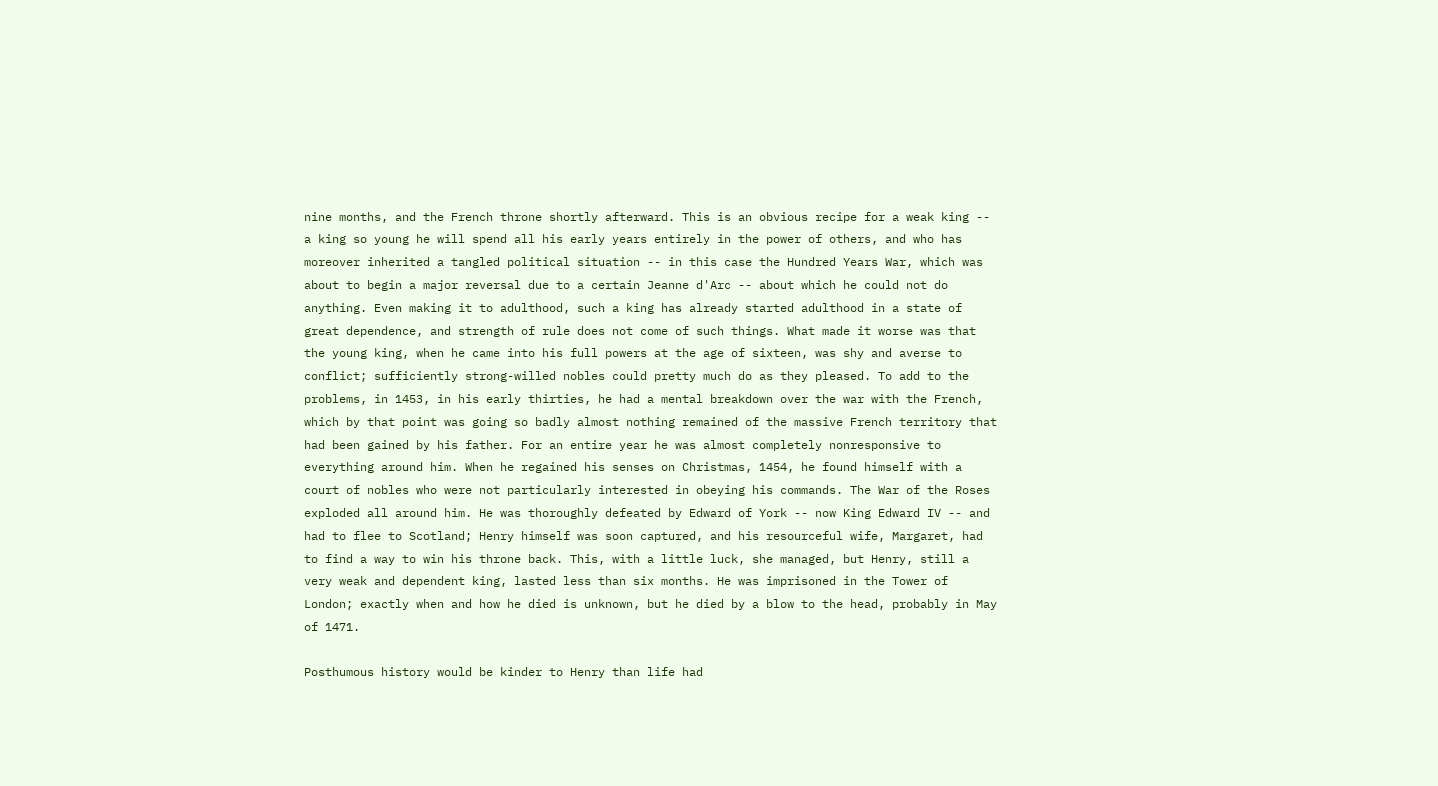nine months, and the French throne shortly afterward. This is an obvious recipe for a weak king -- a king so young he will spend all his early years entirely in the power of others, and who has moreover inherited a tangled political situation -- in this case the Hundred Years War, which was about to begin a major reversal due to a certain Jeanne d'Arc -- about which he could not do anything. Even making it to adulthood, such a king has already started adulthood in a state of great dependence, and strength of rule does not come of such things. What made it worse was that the young king, when he came into his full powers at the age of sixteen, was shy and averse to conflict; sufficiently strong-willed nobles could pretty much do as they pleased. To add to the problems, in 1453, in his early thirties, he had a mental breakdown over the war with the French, which by that point was going so badly almost nothing remained of the massive French territory that had been gained by his father. For an entire year he was almost completely nonresponsive to everything around him. When he regained his senses on Christmas, 1454, he found himself with a court of nobles who were not particularly interested in obeying his commands. The War of the Roses exploded all around him. He was thoroughly defeated by Edward of York -- now King Edward IV -- and had to flee to Scotland; Henry himself was soon captured, and his resourceful wife, Margaret, had to find a way to win his throne back. This, with a little luck, she managed, but Henry, still a very weak and dependent king, lasted less than six months. He was imprisoned in the Tower of London; exactly when and how he died is unknown, but he died by a blow to the head, probably in May of 1471.

Posthumous history would be kinder to Henry than life had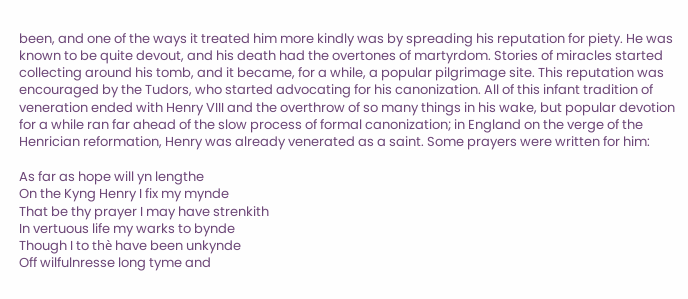been, and one of the ways it treated him more kindly was by spreading his reputation for piety. He was known to be quite devout, and his death had the overtones of martyrdom. Stories of miracles started collecting around his tomb, and it became, for a while, a popular pilgrimage site. This reputation was encouraged by the Tudors, who started advocating for his canonization. All of this infant tradition of veneration ended with Henry VIII and the overthrow of so many things in his wake, but popular devotion for a while ran far ahead of the slow process of formal canonization; in England on the verge of the Henrician reformation, Henry was already venerated as a saint. Some prayers were written for him:

As far as hope will yn lengthe
On the Kyng Henry I fix my mynde
That be thy prayer I may have strenkith
In vertuous life my warks to bynde
Though I to thè have been unkynde
Off wilfulnresse long tyme and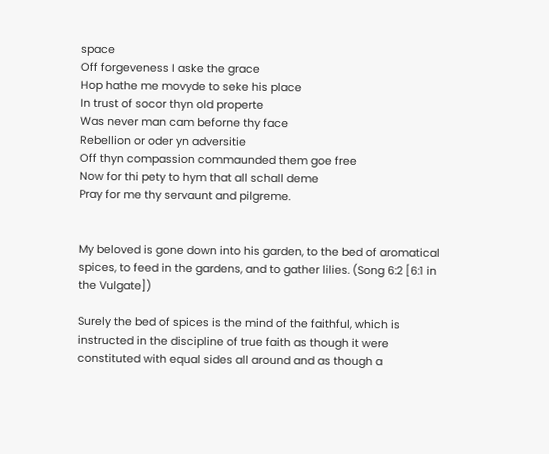space
Off forgeveness I aske the grace
Hop hathe me movyde to seke his place
In trust of socor thyn old properte
Was never man cam beforne thy face
Rebellion or oder yn adversitie
Off thyn compassion commaunded them goe free
Now for thi pety to hym that all schall deme
Pray for me thy servaunt and pilgreme.


My beloved is gone down into his garden, to the bed of aromatical spices, to feed in the gardens, and to gather lilies. (Song 6:2 [6:1 in the Vulgate])

Surely the bed of spices is the mind of the faithful, which is instructed in the discipline of true faith as though it were constituted with equal sides all around and as though a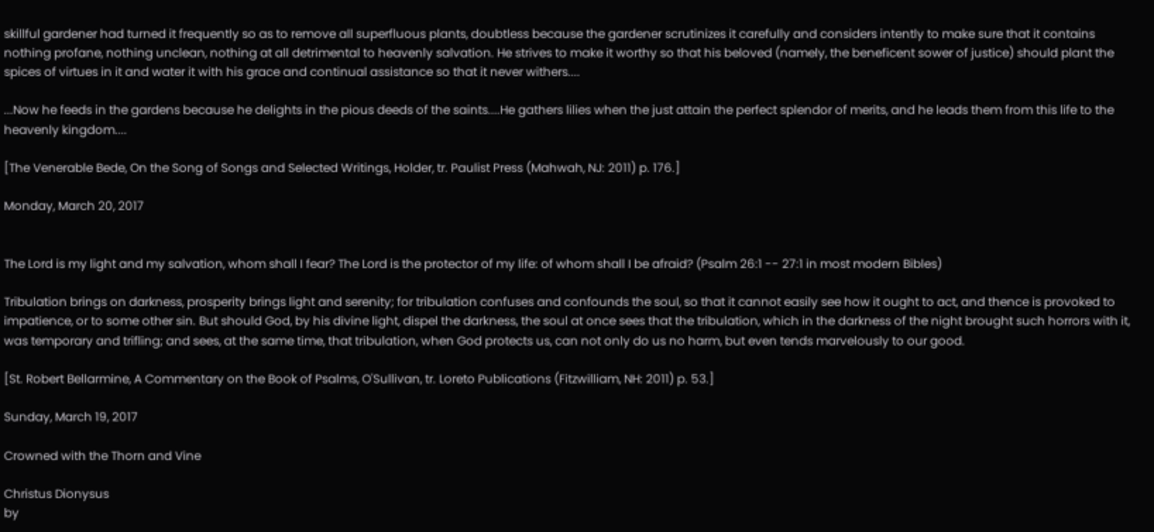skillful gardener had turned it frequently so as to remove all superfluous plants, doubtless because the gardener scrutinizes it carefully and considers intently to make sure that it contains nothing profane, nothing unclean, nothing at all detrimental to heavenly salvation. He strives to make it worthy so that his beloved (namely, the beneficent sower of justice) should plant the spices of virtues in it and water it with his grace and continual assistance so that it never withers....

...Now he feeds in the gardens because he delights in the pious deeds of the saints....He gathers lilies when the just attain the perfect splendor of merits, and he leads them from this life to the heavenly kingdom....

[The Venerable Bede, On the Song of Songs and Selected Writings, Holder, tr. Paulist Press (Mahwah, NJ: 2011) p. 176.]

Monday, March 20, 2017


The Lord is my light and my salvation, whom shall I fear? The Lord is the protector of my life: of whom shall I be afraid? (Psalm 26:1 -- 27:1 in most modern Bibles)

Tribulation brings on darkness, prosperity brings light and serenity; for tribulation confuses and confounds the soul, so that it cannot easily see how it ought to act, and thence is provoked to impatience, or to some other sin. But should God, by his divine light, dispel the darkness, the soul at once sees that the tribulation, which in the darkness of the night brought such horrors with it, was temporary and trifling; and sees, at the same time, that tribulation, when God protects us, can not only do us no harm, but even tends marvelously to our good.

[St. Robert Bellarmine, A Commentary on the Book of Psalms, O'Sullivan, tr. Loreto Publications (Fitzwilliam, NH: 2011) p. 53.]

Sunday, March 19, 2017

Crowned with the Thorn and Vine

Christus Dionysus
by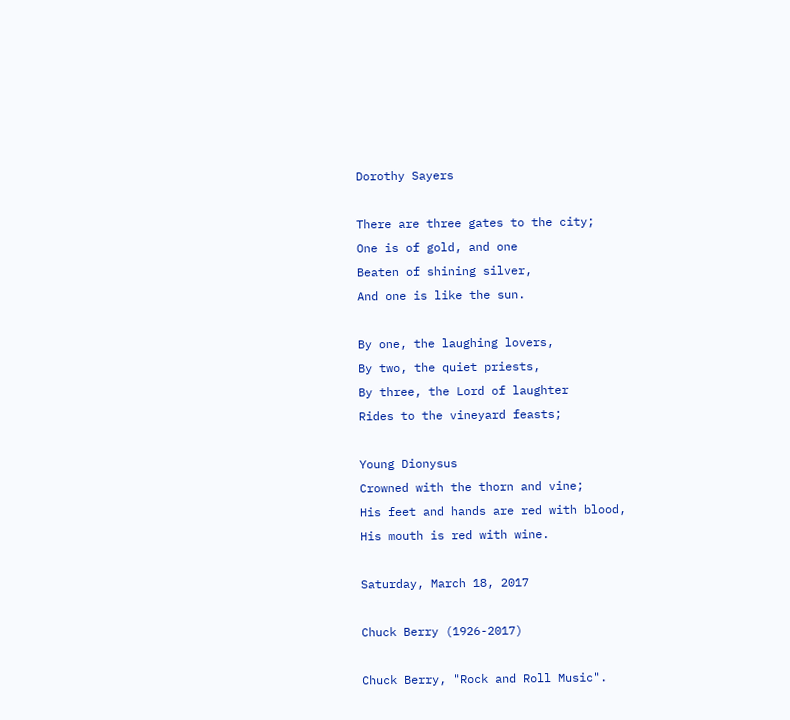Dorothy Sayers

There are three gates to the city;
One is of gold, and one
Beaten of shining silver,
And one is like the sun.

By one, the laughing lovers,
By two, the quiet priests,
By three, the Lord of laughter
Rides to the vineyard feasts;

Young Dionysus
Crowned with the thorn and vine;
His feet and hands are red with blood,
His mouth is red with wine.

Saturday, March 18, 2017

Chuck Berry (1926-2017)

Chuck Berry, "Rock and Roll Music".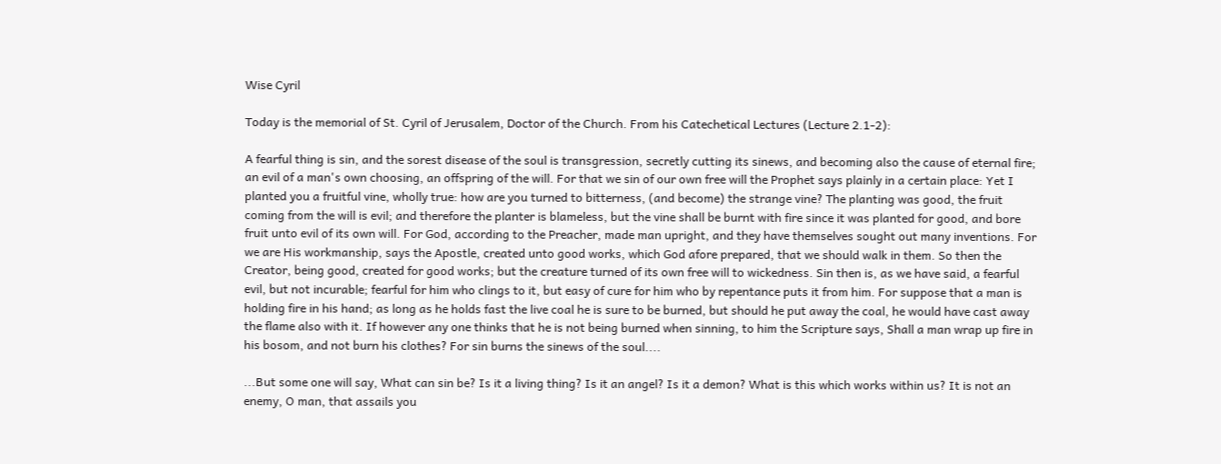Wise Cyril

Today is the memorial of St. Cyril of Jerusalem, Doctor of the Church. From his Catechetical Lectures (Lecture 2.1-2):

A fearful thing is sin, and the sorest disease of the soul is transgression, secretly cutting its sinews, and becoming also the cause of eternal fire; an evil of a man's own choosing, an offspring of the will. For that we sin of our own free will the Prophet says plainly in a certain place: Yet I planted you a fruitful vine, wholly true: how are you turned to bitterness, (and become) the strange vine? The planting was good, the fruit coming from the will is evil; and therefore the planter is blameless, but the vine shall be burnt with fire since it was planted for good, and bore fruit unto evil of its own will. For God, according to the Preacher, made man upright, and they have themselves sought out many inventions. For we are His workmanship, says the Apostle, created unto good works, which God afore prepared, that we should walk in them. So then the Creator, being good, created for good works; but the creature turned of its own free will to wickedness. Sin then is, as we have said, a fearful evil, but not incurable; fearful for him who clings to it, but easy of cure for him who by repentance puts it from him. For suppose that a man is holding fire in his hand; as long as he holds fast the live coal he is sure to be burned, but should he put away the coal, he would have cast away the flame also with it. If however any one thinks that he is not being burned when sinning, to him the Scripture says, Shall a man wrap up fire in his bosom, and not burn his clothes? For sin burns the sinews of the soul....

...But some one will say, What can sin be? Is it a living thing? Is it an angel? Is it a demon? What is this which works within us? It is not an enemy, O man, that assails you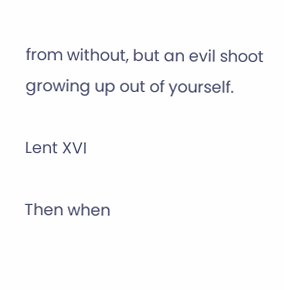from without, but an evil shoot growing up out of yourself.

Lent XVI

Then when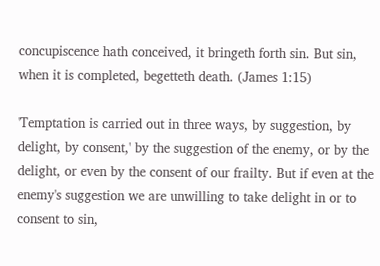concupiscence hath conceived, it bringeth forth sin. But sin, when it is completed, begetteth death. (James 1:15)

'Temptation is carried out in three ways, by suggestion, by delight, by consent,' by the suggestion of the enemy, or by the delight, or even by the consent of our frailty. But if even at the enemy's suggestion we are unwilling to take delight in or to consent to sin,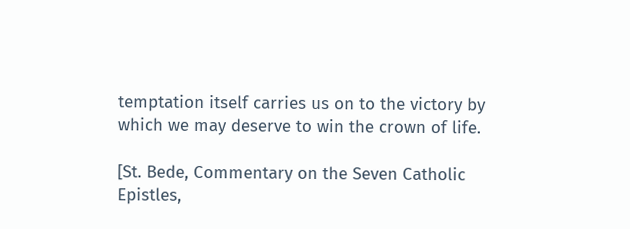temptation itself carries us on to the victory by which we may deserve to win the crown of life.

[St. Bede, Commentary on the Seven Catholic Epistles,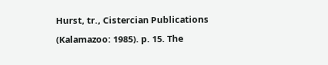Hurst, tr., Cistercian Publications (Kalamazoo: 1985). p. 15. The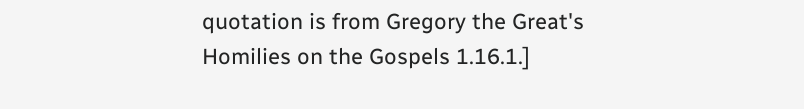quotation is from Gregory the Great's Homilies on the Gospels 1.16.1.]